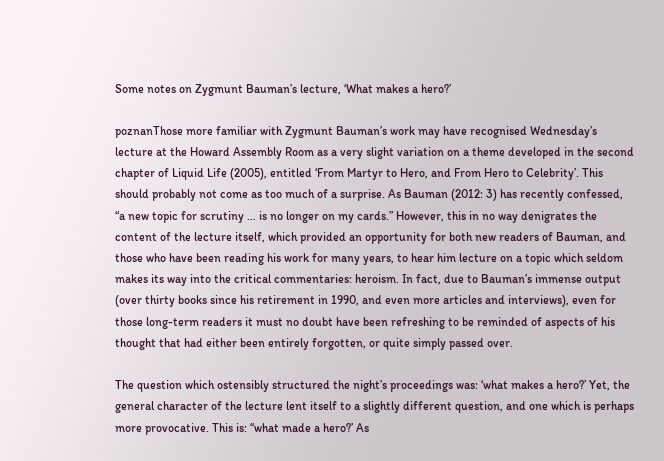Some notes on Zygmunt Bauman’s lecture, ‘What makes a hero?’

poznanThose more familiar with Zygmunt Bauman’s work may have recognised Wednesday’s lecture at the Howard Assembly Room as a very slight variation on a theme developed in the second chapter of Liquid Life (2005), entitled ‘From Martyr to Hero, and From Hero to Celebrity’. This should probably not come as too much of a surprise. As Bauman (2012: 3) has recently confessed, “a new topic for scrutiny … is no longer on my cards.” However, this in no way denigrates the content of the lecture itself, which provided an opportunity for both new readers of Bauman, and those who have been reading his work for many years, to hear him lecture on a topic which seldom makes its way into the critical commentaries: heroism. In fact, due to Bauman’s immense output (over thirty books since his retirement in 1990, and even more articles and interviews), even for those long-term readers it must no doubt have been refreshing to be reminded of aspects of his thought that had either been entirely forgotten, or quite simply passed over.

The question which ostensibly structured the night’s proceedings was: ‘what makes a hero?’ Yet, the general character of the lecture lent itself to a slightly different question, and one which is perhaps more provocative. This is: “what made a hero?’ As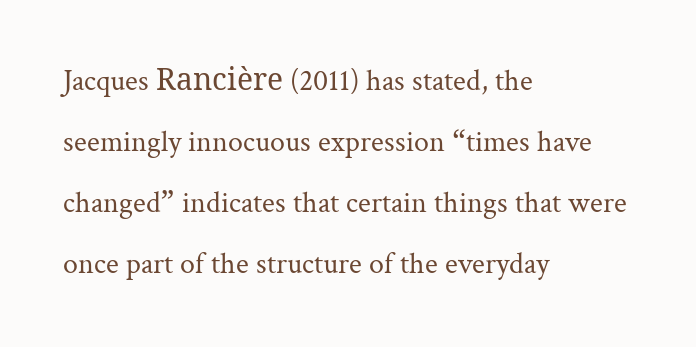Jacques Rancière (2011) has stated, the seemingly innocuous expression “times have changed” indicates that certain things that were once part of the structure of the everyday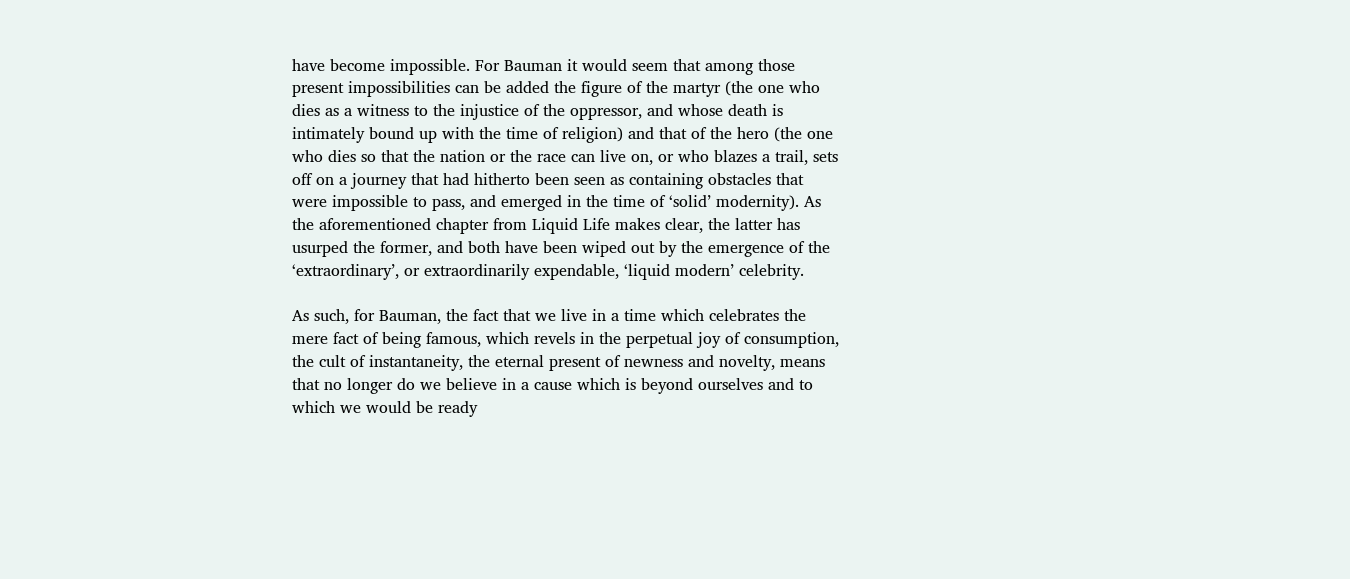have become impossible. For Bauman it would seem that among those present impossibilities can be added the figure of the martyr (the one who dies as a witness to the injustice of the oppressor, and whose death is intimately bound up with the time of religion) and that of the hero (the one who dies so that the nation or the race can live on, or who blazes a trail, sets off on a journey that had hitherto been seen as containing obstacles that were impossible to pass, and emerged in the time of ‘solid’ modernity). As the aforementioned chapter from Liquid Life makes clear, the latter has usurped the former, and both have been wiped out by the emergence of the ‘extraordinary’, or extraordinarily expendable, ‘liquid modern’ celebrity.

As such, for Bauman, the fact that we live in a time which celebrates the mere fact of being famous, which revels in the perpetual joy of consumption, the cult of instantaneity, the eternal present of newness and novelty, means that no longer do we believe in a cause which is beyond ourselves and to which we would be ready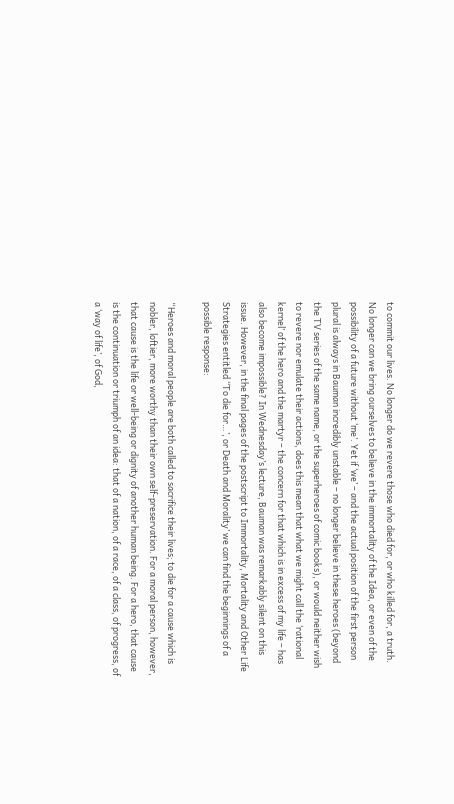to commit our lives. No longer do we revere those who died for, or who killed for, a truth. No longer can we bring ourselves to believe in the immortality of the Idea, or even of the possibility of a future without ‘me’. Yet if ‘we’ – and the actual position of the first person plural is always in Bauman incredibly unstable – no longer believe in these heroes (beyond the TV series of the same name, or the superheroes of comic books), or would neither wish to revere nor emulate their actions, does this mean that what we might call the ‘rational kernel’ of the hero and the martyr – the concern for that which is in excess of my life – has also become impossible? In Wednesday’s lecture, Bauman was remarkably silent on this issue. However, in the final pages of the postscript to Immortality, Mortality and Other Life Strategies entitled ‘‘To die for…’, or Death and Morality’ we can find the beginnings of a possible response:

“Heroes and moral people are both called to sacrifice their lives; to die for a cause which is nobler, loftier, more worthy than their own self-preservation. For a moral person, however, that cause is the life or well-being or dignity of another human being. For a hero, that cause is the continuation or triumph of an idea: that of a nation, of a race, of a class, of progress, of a ‘way of life’, of God,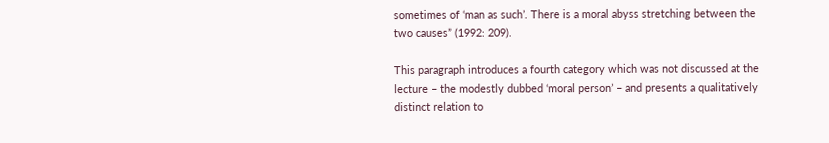sometimes of ‘man as such’. There is a moral abyss stretching between the two causes” (1992: 209).

This paragraph introduces a fourth category which was not discussed at the lecture – the modestly dubbed ‘moral person’ – and presents a qualitatively distinct relation to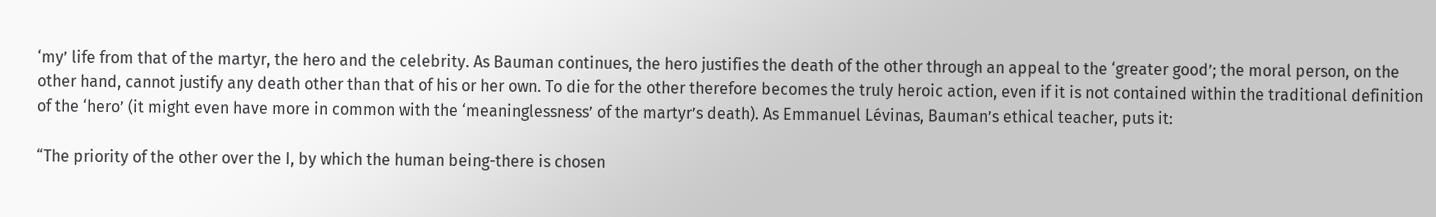‘my’ life from that of the martyr, the hero and the celebrity. As Bauman continues, the hero justifies the death of the other through an appeal to the ‘greater good’; the moral person, on the other hand, cannot justify any death other than that of his or her own. To die for the other therefore becomes the truly heroic action, even if it is not contained within the traditional definition of the ‘hero’ (it might even have more in common with the ‘meaninglessness’ of the martyr’s death). As Emmanuel Lévinas, Bauman’s ethical teacher, puts it:

“The priority of the other over the I, by which the human being-there is chosen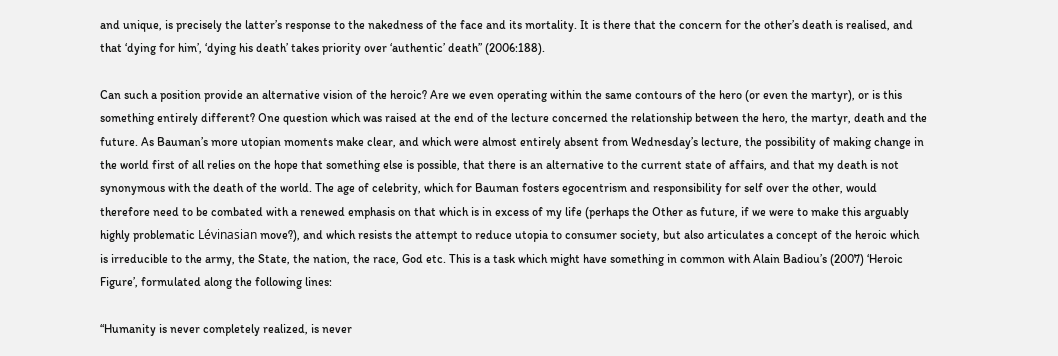and unique, is precisely the latter’s response to the nakedness of the face and its mortality. It is there that the concern for the other’s death is realised, and that ‘dying for him’, ‘dying his death’ takes priority over ‘authentic’ death” (2006:188).

Can such a position provide an alternative vision of the heroic? Are we even operating within the same contours of the hero (or even the martyr), or is this something entirely different? One question which was raised at the end of the lecture concerned the relationship between the hero, the martyr, death and the future. As Bauman’s more utopian moments make clear, and which were almost entirely absent from Wednesday’s lecture, the possibility of making change in the world first of all relies on the hope that something else is possible, that there is an alternative to the current state of affairs, and that my death is not synonymous with the death of the world. The age of celebrity, which for Bauman fosters egocentrism and responsibility for self over the other, would therefore need to be combated with a renewed emphasis on that which is in excess of my life (perhaps the Other as future, if we were to make this arguably highly problematic Lévinasian move?), and which resists the attempt to reduce utopia to consumer society, but also articulates a concept of the heroic which is irreducible to the army, the State, the nation, the race, God etc. This is a task which might have something in common with Alain Badiou’s (2007) ‘Heroic Figure’, formulated along the following lines:

“Humanity is never completely realized, is never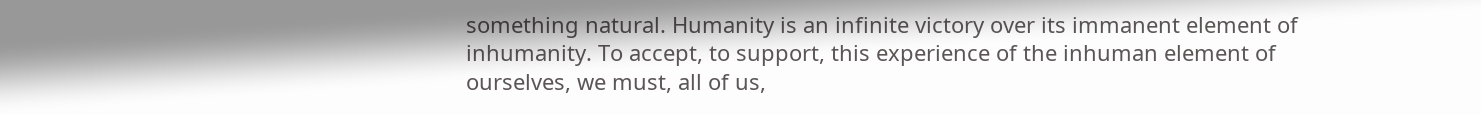something natural. Humanity is an infinite victory over its immanent element of inhumanity. To accept, to support, this experience of the inhuman element of ourselves, we must, all of us,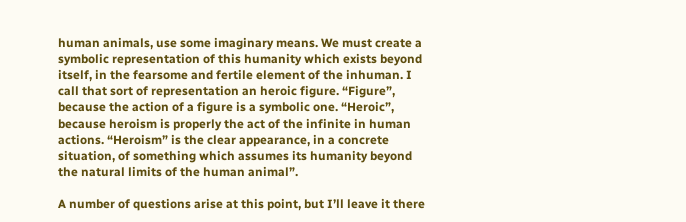human animals, use some imaginary means. We must create a symbolic representation of this humanity which exists beyond itself, in the fearsome and fertile element of the inhuman. I call that sort of representation an heroic figure. “Figure”, because the action of a figure is a symbolic one. “Heroic”, because heroism is properly the act of the infinite in human actions. “Heroism” is the clear appearance, in a concrete situation, of something which assumes its humanity beyond the natural limits of the human animal”.

A number of questions arise at this point, but I’ll leave it there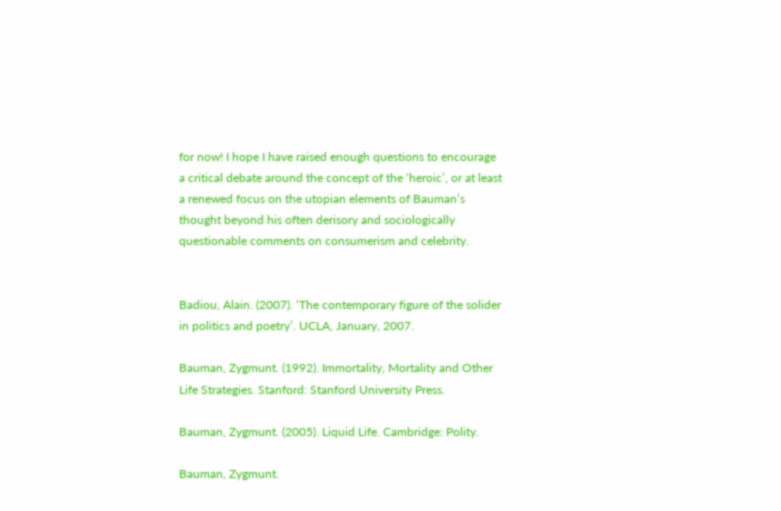for now! I hope I have raised enough questions to encourage a critical debate around the concept of the ‘heroic’, or at least a renewed focus on the utopian elements of Bauman’s thought beyond his often derisory and sociologically questionable comments on consumerism and celebrity.


Badiou, Alain. (2007). ‘The contemporary figure of the solider in politics and poetry’. UCLA, January, 2007.

Bauman, Zygmunt. (1992). Immortality, Mortality and Other Life Strategies. Stanford: Stanford University Press.

Bauman, Zygmunt. (2005). Liquid Life. Cambridge: Polity.

Bauman, Zygmunt.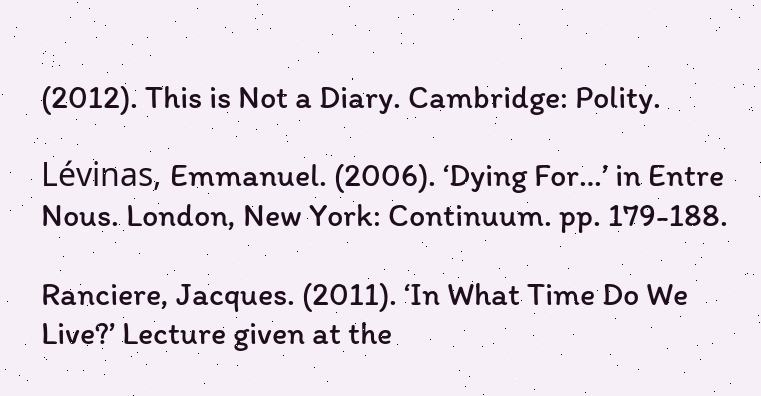(2012). This is Not a Diary. Cambridge: Polity.

Lévinas, Emmanuel. (2006). ‘Dying For…’ in Entre Nous. London, New York: Continuum. pp. 179-188.

Ranciere, Jacques. (2011). ‘In What Time Do We Live?’ Lecture given at the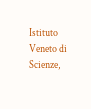Istituto Veneto di Scienze,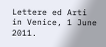Lettere ed Arti in Venice, 1 June 2011.